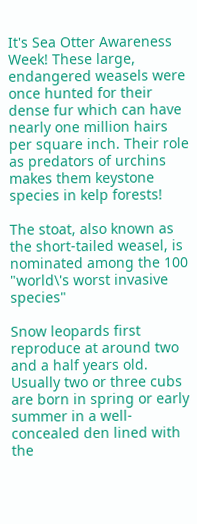It's Sea Otter Awareness Week! These large, endangered weasels were once hunted for their dense fur which can have nearly one million hairs per square inch. Their role as predators of urchins makes them keystone species in kelp forests!

The stoat, also known as the short-tailed weasel, is nominated among the 100 "world\'s worst invasive species"

Snow leopards first reproduce at around two and a half years old. Usually two or three cubs are born in spring or early summer in a well-concealed den lined with the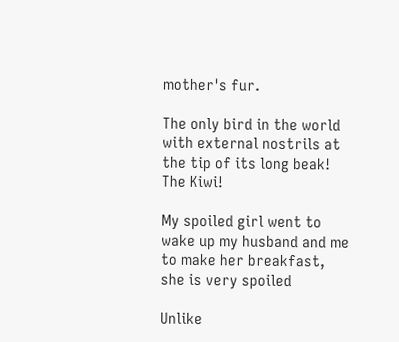mother's fur.

The only bird in the world with external nostrils at the tip of its long beak! The Kiwi!

My spoiled girl went to wake up my husband and me to make her breakfast, she is very spoiled

Unlike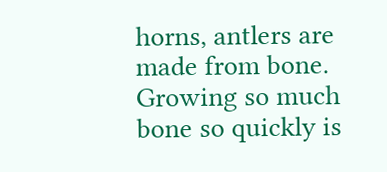horns, antlers are made from bone. Growing so much bone so quickly is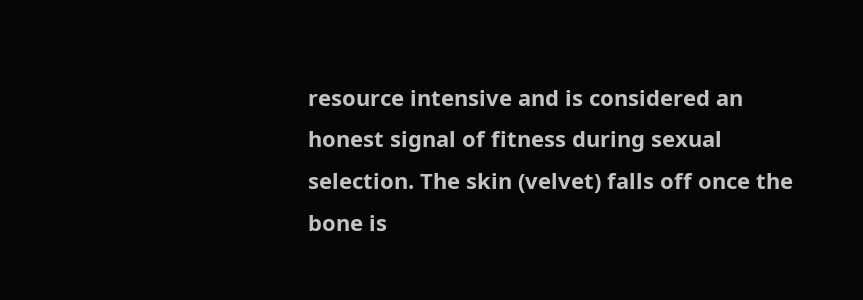resource intensive and is considered an honest signal of fitness during sexual selection. The skin (velvet) falls off once the bone is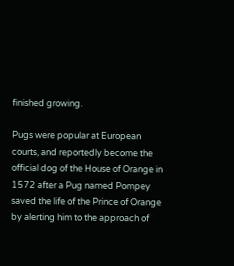finished growing.

Pugs were popular at European courts, and reportedly become the official dog of the House of Orange in 1572 after a Pug named Pompey saved the life of the Prince of Orange by alerting him to the approach of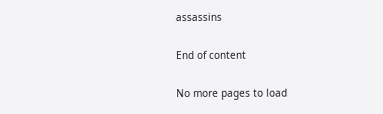assassins

End of content

No more pages to load